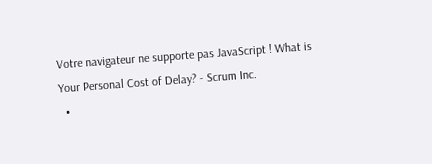Votre navigateur ne supporte pas JavaScript ! What is Your Personal Cost of Delay? - Scrum Inc.
  •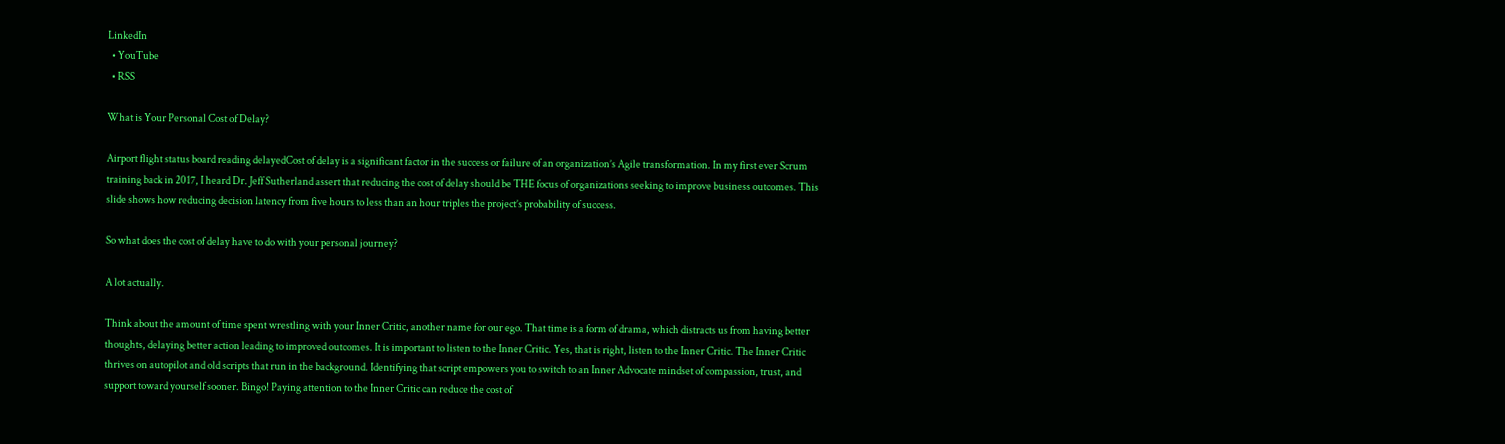LinkedIn
  • YouTube
  • RSS

What is Your Personal Cost of Delay?

Airport flight status board reading delayedCost of delay is a significant factor in the success or failure of an organization’s Agile transformation. In my first ever Scrum training back in 2017, I heard Dr. Jeff Sutherland assert that reducing the cost of delay should be THE focus of organizations seeking to improve business outcomes. This slide shows how reducing decision latency from five hours to less than an hour triples the project’s probability of success.

So what does the cost of delay have to do with your personal journey?

A lot actually.

Think about the amount of time spent wrestling with your Inner Critic, another name for our ego. That time is a form of drama, which distracts us from having better thoughts, delaying better action leading to improved outcomes. It is important to listen to the Inner Critic. Yes, that is right, listen to the Inner Critic. The Inner Critic thrives on autopilot and old scripts that run in the background. Identifying that script empowers you to switch to an Inner Advocate mindset of compassion, trust, and support toward yourself sooner. Bingo! Paying attention to the Inner Critic can reduce the cost of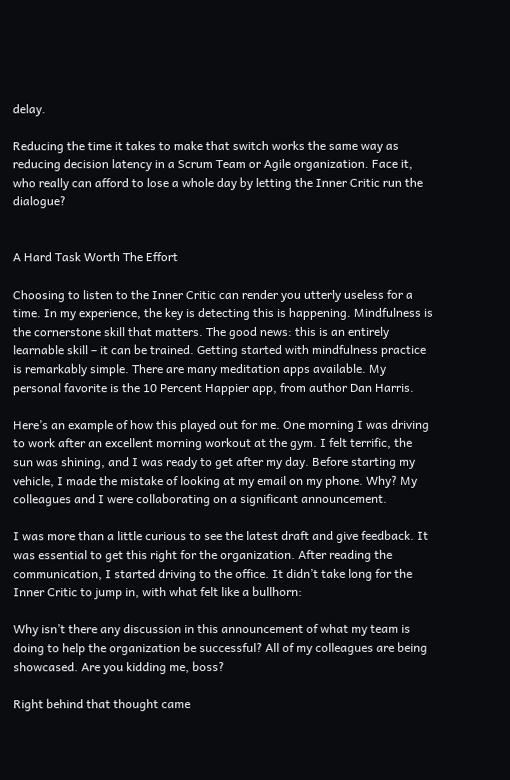delay.

Reducing the time it takes to make that switch works the same way as reducing decision latency in a Scrum Team or Agile organization. Face it, who really can afford to lose a whole day by letting the Inner Critic run the dialogue?


A Hard Task Worth The Effort

Choosing to listen to the Inner Critic can render you utterly useless for a time. In my experience, the key is detecting this is happening. Mindfulness is the cornerstone skill that matters. The good news: this is an entirely learnable skill – it can be trained. Getting started with mindfulness practice is remarkably simple. There are many meditation apps available. My personal favorite is the 10 Percent Happier app, from author Dan Harris.

Here’s an example of how this played out for me. One morning I was driving to work after an excellent morning workout at the gym. I felt terrific, the sun was shining, and I was ready to get after my day. Before starting my vehicle, I made the mistake of looking at my email on my phone. Why? My colleagues and I were collaborating on a significant announcement.

I was more than a little curious to see the latest draft and give feedback. It was essential to get this right for the organization. After reading the communication, I started driving to the office. It didn’t take long for the Inner Critic to jump in, with what felt like a bullhorn:

Why isn’t there any discussion in this announcement of what my team is doing to help the organization be successful? All of my colleagues are being showcased. Are you kidding me, boss?

Right behind that thought came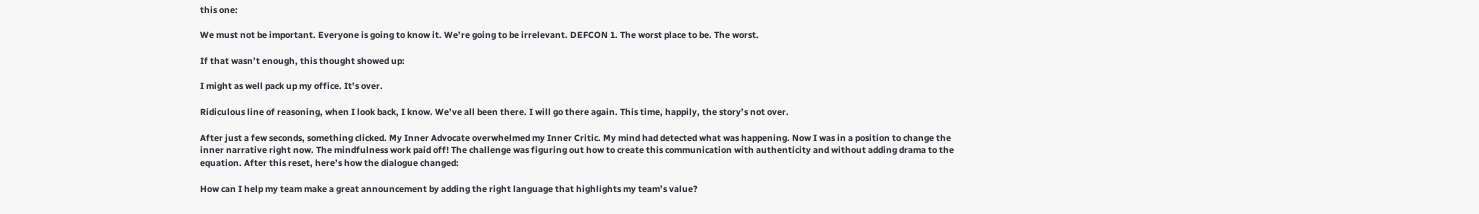this one:

We must not be important. Everyone is going to know it. We’re going to be irrelevant. DEFCON 1. The worst place to be. The worst.

If that wasn’t enough, this thought showed up:

I might as well pack up my office. It’s over.

Ridiculous line of reasoning, when I look back, I know. We’ve all been there. I will go there again. This time, happily, the story’s not over.

After just a few seconds, something clicked. My Inner Advocate overwhelmed my Inner Critic. My mind had detected what was happening. Now I was in a position to change the inner narrative right now. The mindfulness work paid off! The challenge was figuring out how to create this communication with authenticity and without adding drama to the equation. After this reset, here’s how the dialogue changed:

How can I help my team make a great announcement by adding the right language that highlights my team’s value?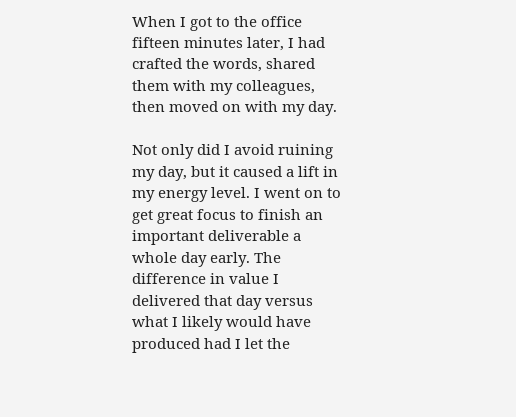When I got to the office fifteen minutes later, I had crafted the words, shared them with my colleagues, then moved on with my day.

Not only did I avoid ruining my day, but it caused a lift in my energy level. I went on to get great focus to finish an important deliverable a whole day early. The difference in value I delivered that day versus what I likely would have produced had I let the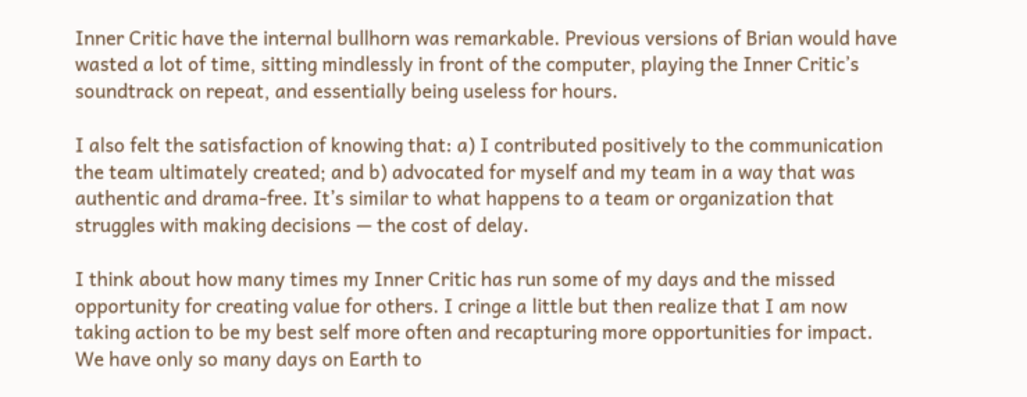Inner Critic have the internal bullhorn was remarkable. Previous versions of Brian would have wasted a lot of time, sitting mindlessly in front of the computer, playing the Inner Critic’s soundtrack on repeat, and essentially being useless for hours.

I also felt the satisfaction of knowing that: a) I contributed positively to the communication the team ultimately created; and b) advocated for myself and my team in a way that was authentic and drama-free. It’s similar to what happens to a team or organization that struggles with making decisions — the cost of delay.

I think about how many times my Inner Critic has run some of my days and the missed opportunity for creating value for others. I cringe a little but then realize that I am now taking action to be my best self more often and recapturing more opportunities for impact. We have only so many days on Earth to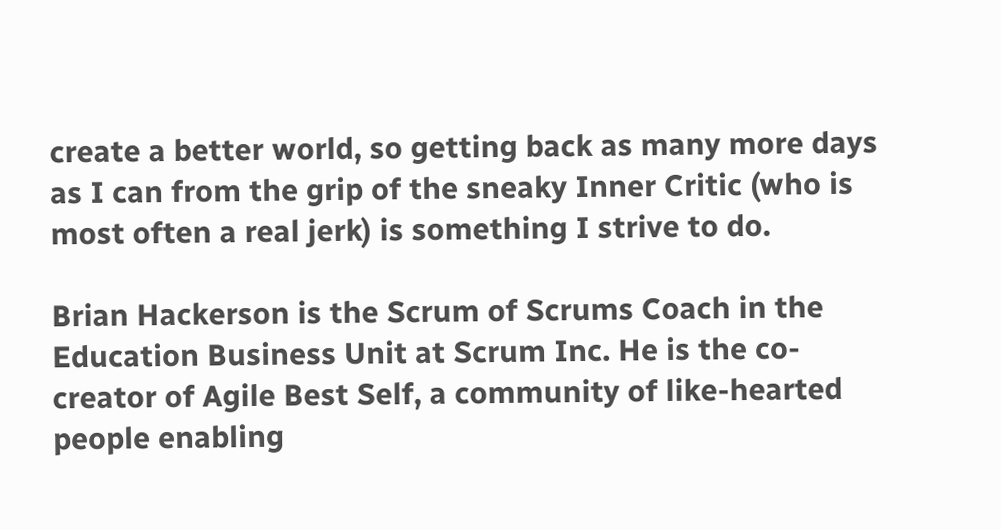create a better world, so getting back as many more days as I can from the grip of the sneaky Inner Critic (who is most often a real jerk) is something I strive to do.

Brian Hackerson is the Scrum of Scrums Coach in the Education Business Unit at Scrum Inc. He is the co-creator of Agile Best Self, a community of like-hearted people enabling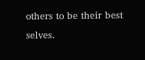others to be their best selves.